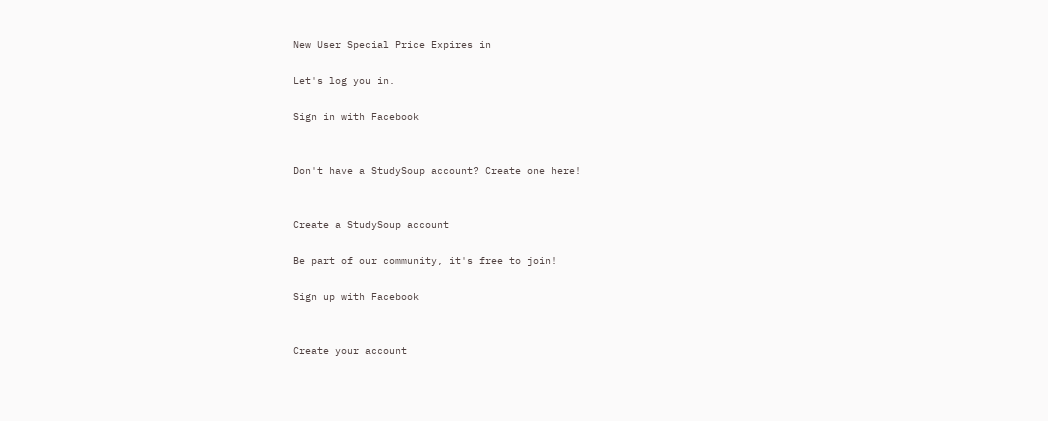New User Special Price Expires in

Let's log you in.

Sign in with Facebook


Don't have a StudySoup account? Create one here!


Create a StudySoup account

Be part of our community, it's free to join!

Sign up with Facebook


Create your account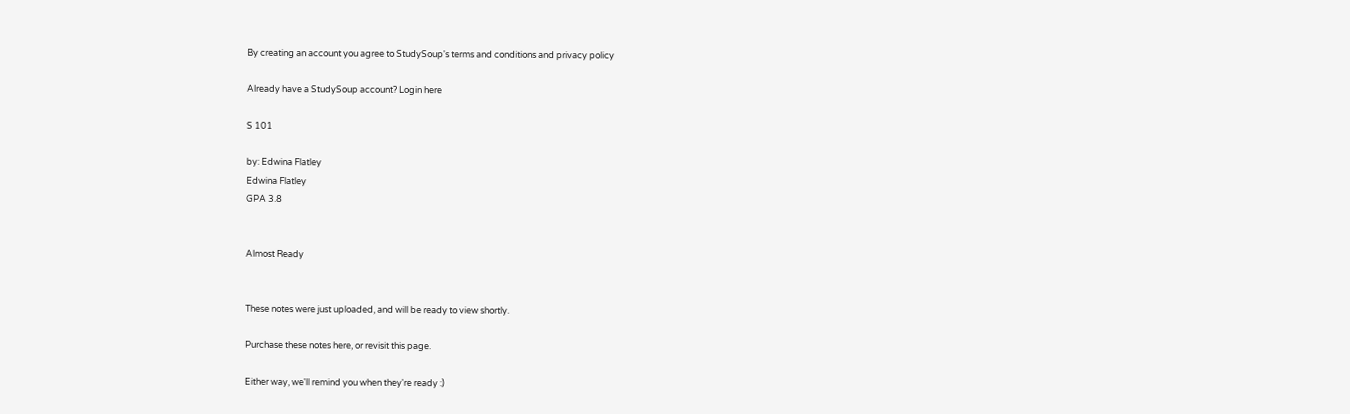By creating an account you agree to StudySoup's terms and conditions and privacy policy

Already have a StudySoup account? Login here

S 101

by: Edwina Flatley
Edwina Flatley
GPA 3.8


Almost Ready


These notes were just uploaded, and will be ready to view shortly.

Purchase these notes here, or revisit this page.

Either way, we'll remind you when they're ready :)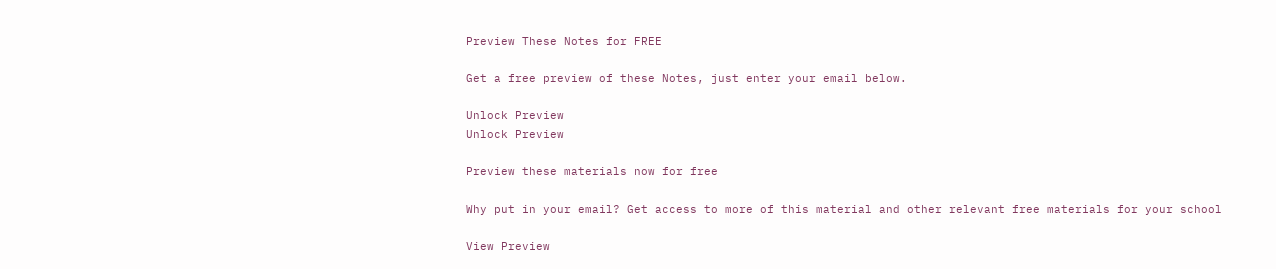Preview These Notes for FREE

Get a free preview of these Notes, just enter your email below.

Unlock Preview
Unlock Preview

Preview these materials now for free

Why put in your email? Get access to more of this material and other relevant free materials for your school

View Preview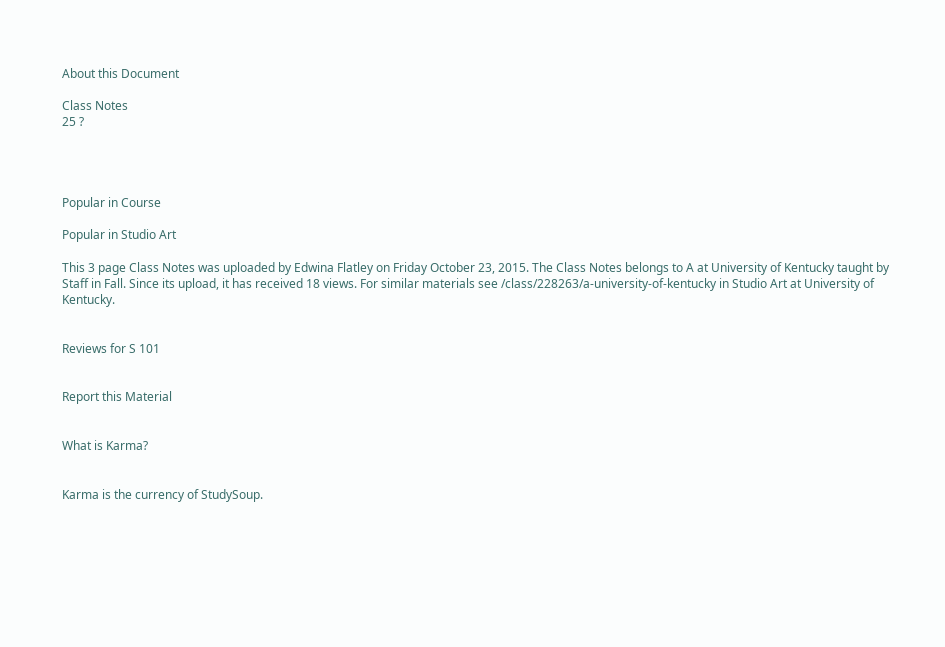About this Document

Class Notes
25 ?




Popular in Course

Popular in Studio Art

This 3 page Class Notes was uploaded by Edwina Flatley on Friday October 23, 2015. The Class Notes belongs to A at University of Kentucky taught by Staff in Fall. Since its upload, it has received 18 views. For similar materials see /class/228263/a-university-of-kentucky in Studio Art at University of Kentucky.


Reviews for S 101


Report this Material


What is Karma?


Karma is the currency of StudySoup.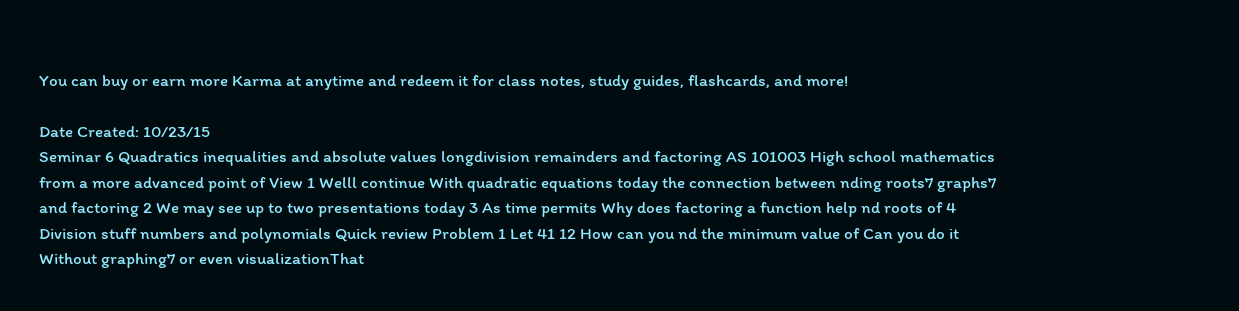You can buy or earn more Karma at anytime and redeem it for class notes, study guides, flashcards, and more!

Date Created: 10/23/15
Seminar 6 Quadratics inequalities and absolute values longdivision remainders and factoring AS 101003 High school mathematics from a more advanced point of View 1 Welll continue With quadratic equations today the connection between nding roots7 graphs7 and factoring 2 We may see up to two presentations today 3 As time permits Why does factoring a function help nd roots of 4 Division stuff numbers and polynomials Quick review Problem 1 Let 41 12 How can you nd the minimum value of Can you do it Without graphing7 or even visualizationThat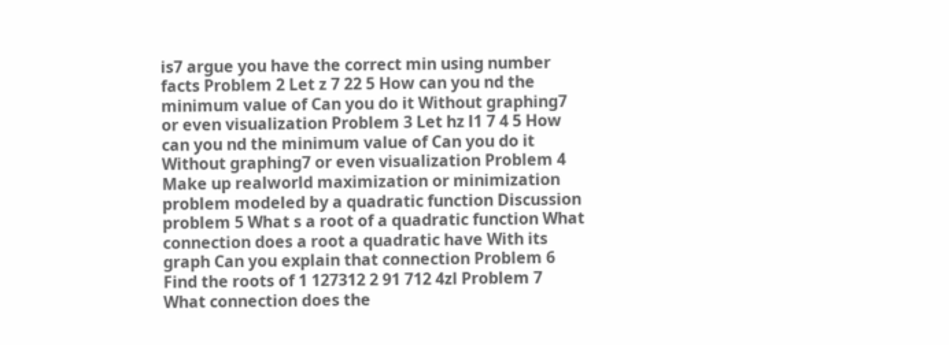is7 argue you have the correct min using number facts Problem 2 Let z 7 22 5 How can you nd the minimum value of Can you do it Without graphing7 or even visualization Problem 3 Let hz l1 7 4 5 How can you nd the minimum value of Can you do it Without graphing7 or even visualization Problem 4 Make up realworld maximization or minimization problem modeled by a quadratic function Discussion problem 5 What s a root of a quadratic function What connection does a root a quadratic have With its graph Can you explain that connection Problem 6 Find the roots of 1 127312 2 91 712 4zl Problem 7 What connection does the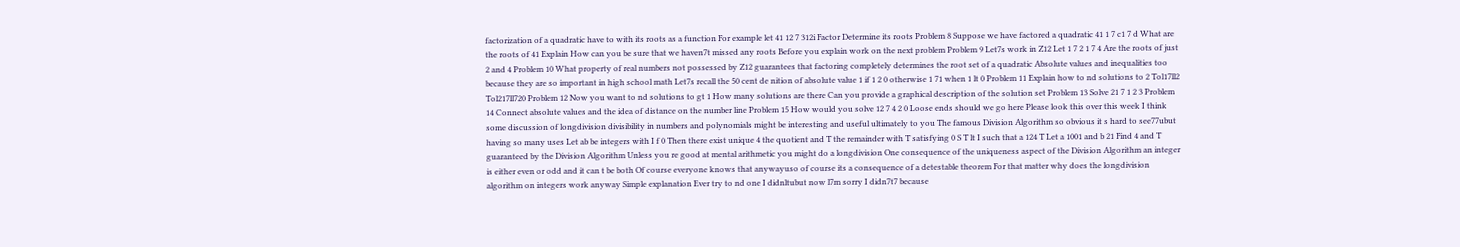factorization of a quadratic have to with its roots as a function For example let 41 12 7 312i Factor Determine its roots Problem 8 Suppose we have factored a quadratic 41 1 7 c1 7 d What are the roots of 41 Explain How can you be sure that we haven7t missed any roots Before you explain work on the next problem Problem 9 Let7s work in Z12 Let 1 7 2 1 7 4 Are the roots of just 2 and 4 Problem 10 What property of real numbers not possessed by Z12 guarantees that factoring completely determines the root set of a quadratic Absolute values and inequalities too because they are so important in high school math Let7s recall the 50 cent de nition of absolute value 1 if 1 2 0 otherwise 1 71 when 1 lt 0 Problem 11 Explain how to nd solutions to 2 Tol17ll2 Tol217ll720 Problem 12 Now you want to nd solutions to gt 1 How many solutions are there Can you provide a graphical description of the solution set Problem 13 Solve 21 7 1 2 3 Problem 14 Connect absolute values and the idea of distance on the number line Problem 15 How would you solve 12 7 4 2 0 Loose ends should we go here Please look this over this week I think some discussion of longdivision divisibility in numbers and polynomials might be interesting and useful ultimately to you The famous Division Algorithm so obvious it s hard to see77ubut having so many uses Let ab be integers with I f 0 Then there exist unique 4 the quotient and T the remainder with T satisfying 0 S T lt I such that a 124 T Let a 1001 and b 21 Find 4 and T guaranteed by the Division Algorithm Unless you re good at mental arithmetic you might do a longdivision One consequence of the uniqueness aspect of the Division Algorithm an integer is either even or odd and it can t be both Of course everyone knows that anywayuso of course its a consequence of a detestable theorem For that matter why does the longdivision algorithm on integers work anyway Simple explanation Ever try to nd one I didnltubut now l7m sorry I didn7t7 because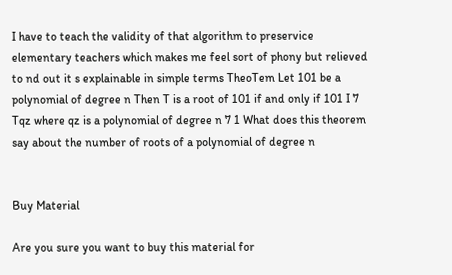I have to teach the validity of that algorithm to preservice elementary teachers which makes me feel sort of phony but relieved to nd out it s explainable in simple terms TheoTem Let 101 be a polynomial of degree n Then T is a root of 101 if and only if 101 I 7 Tqz where qz is a polynomial of degree n 7 1 What does this theorem say about the number of roots of a polynomial of degree n


Buy Material

Are you sure you want to buy this material for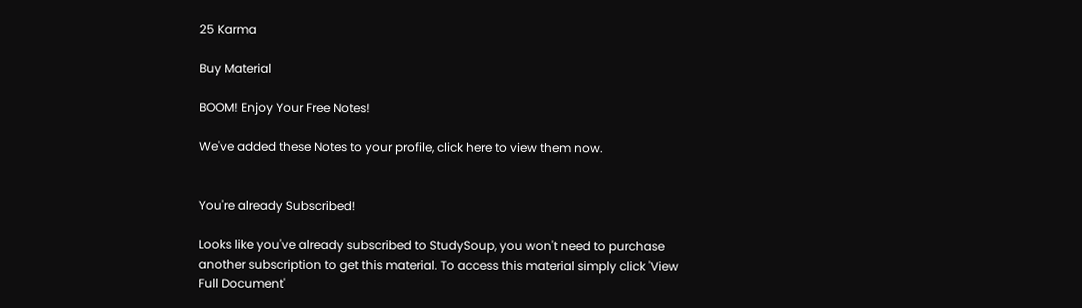25 Karma

Buy Material

BOOM! Enjoy Your Free Notes!

We've added these Notes to your profile, click here to view them now.


You're already Subscribed!

Looks like you've already subscribed to StudySoup, you won't need to purchase another subscription to get this material. To access this material simply click 'View Full Document'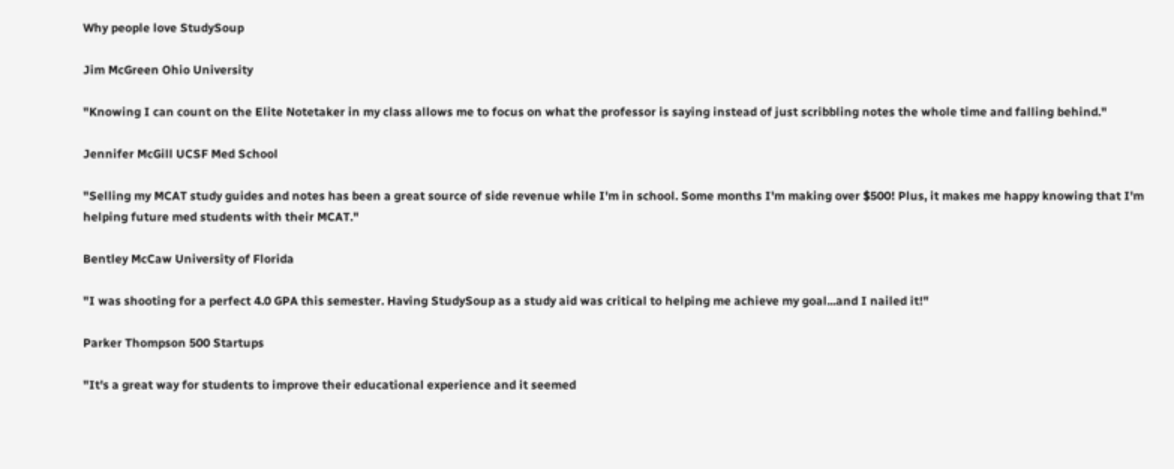Why people love StudySoup

Jim McGreen Ohio University

"Knowing I can count on the Elite Notetaker in my class allows me to focus on what the professor is saying instead of just scribbling notes the whole time and falling behind."

Jennifer McGill UCSF Med School

"Selling my MCAT study guides and notes has been a great source of side revenue while I'm in school. Some months I'm making over $500! Plus, it makes me happy knowing that I'm helping future med students with their MCAT."

Bentley McCaw University of Florida

"I was shooting for a perfect 4.0 GPA this semester. Having StudySoup as a study aid was critical to helping me achieve my goal...and I nailed it!"

Parker Thompson 500 Startups

"It's a great way for students to improve their educational experience and it seemed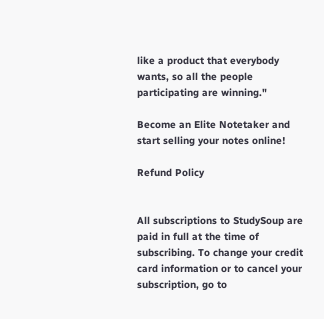like a product that everybody wants, so all the people participating are winning."

Become an Elite Notetaker and start selling your notes online!

Refund Policy


All subscriptions to StudySoup are paid in full at the time of subscribing. To change your credit card information or to cancel your subscription, go to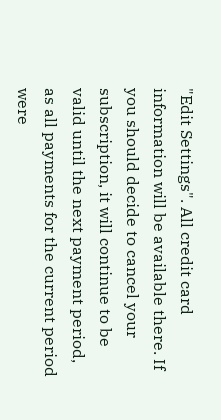"Edit Settings". All credit card information will be available there. If you should decide to cancel your subscription, it will continue to be valid until the next payment period, as all payments for the current period were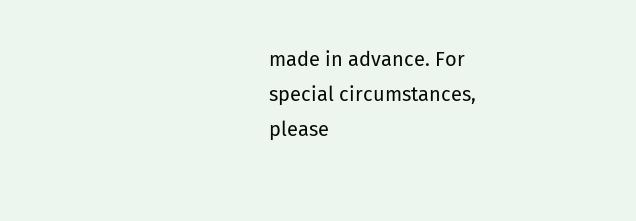made in advance. For special circumstances, please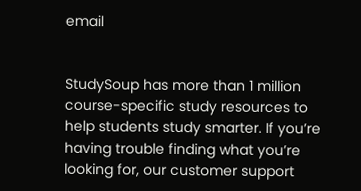email


StudySoup has more than 1 million course-specific study resources to help students study smarter. If you’re having trouble finding what you’re looking for, our customer support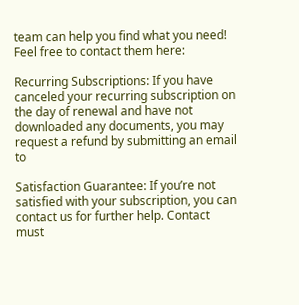team can help you find what you need! Feel free to contact them here:

Recurring Subscriptions: If you have canceled your recurring subscription on the day of renewal and have not downloaded any documents, you may request a refund by submitting an email to

Satisfaction Guarantee: If you’re not satisfied with your subscription, you can contact us for further help. Contact must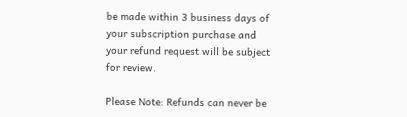be made within 3 business days of your subscription purchase and your refund request will be subject for review.

Please Note: Refunds can never be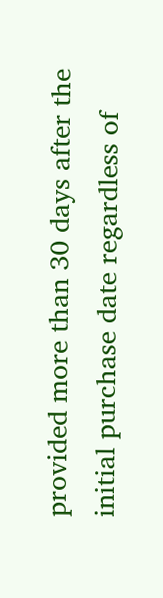provided more than 30 days after the initial purchase date regardless of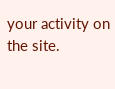your activity on the site.